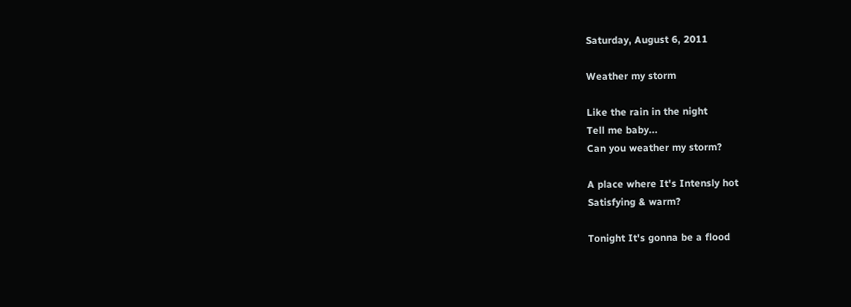Saturday, August 6, 2011

Weather my storm

Like the rain in the night
Tell me baby...
Can you weather my storm?

A place where It's Intensly hot
Satisfying & warm?

Tonight It's gonna be a flood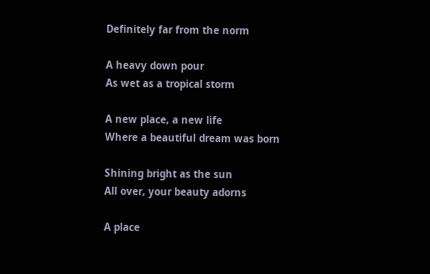Definitely far from the norm

A heavy down pour
As wet as a tropical storm

A new place, a new life
Where a beautiful dream was born

Shining bright as the sun
All over, your beauty adorns

A place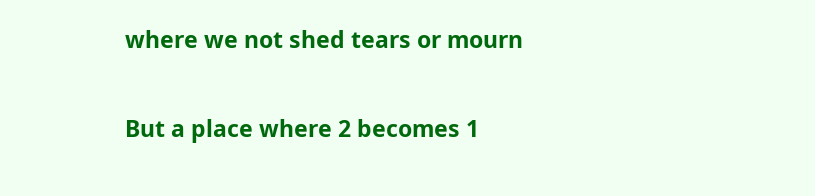where we not shed tears or mourn

But a place where 2 becomes 1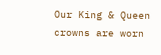Our King & Queen crowns are worn